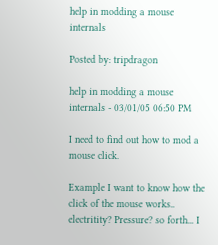help in modding a mouse internals

Posted by: tripdragon

help in modding a mouse internals - 03/01/05 06:50 PM

I need to find out how to mod a mouse click.

Example I want to know how the click of the mouse works.. electritity? Pressure? so forth... I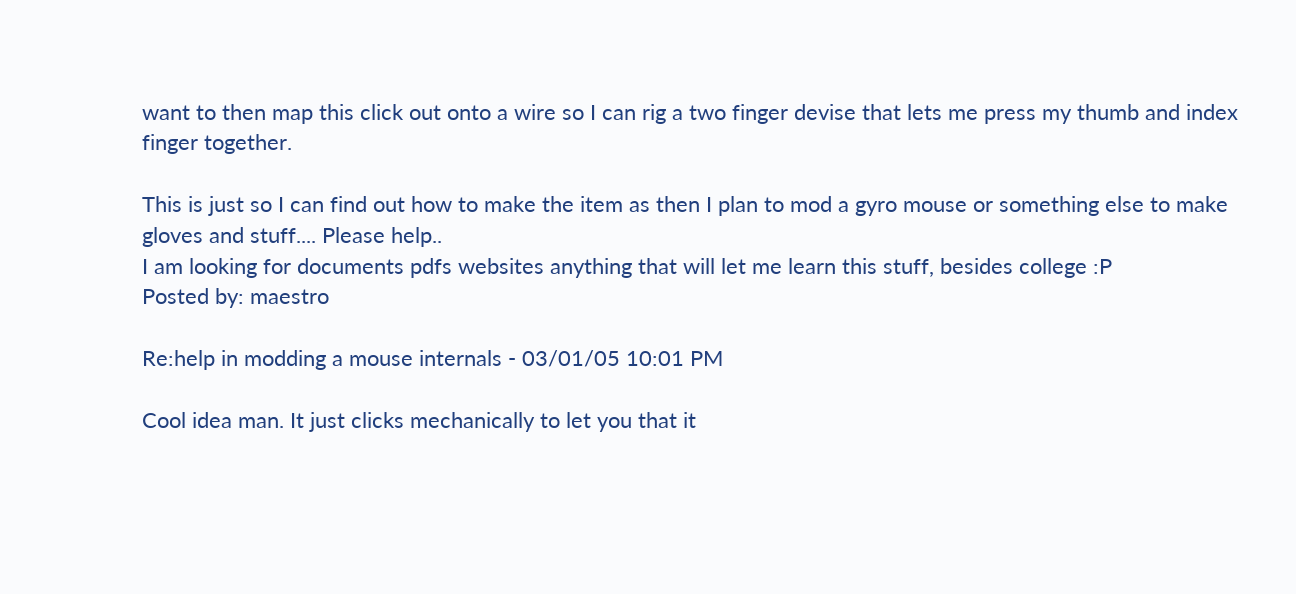want to then map this click out onto a wire so I can rig a two finger devise that lets me press my thumb and index finger together.

This is just so I can find out how to make the item as then I plan to mod a gyro mouse or something else to make gloves and stuff.... Please help..
I am looking for documents pdfs websites anything that will let me learn this stuff, besides college :P
Posted by: maestro

Re:help in modding a mouse internals - 03/01/05 10:01 PM

Cool idea man. It just clicks mechanically to let you that it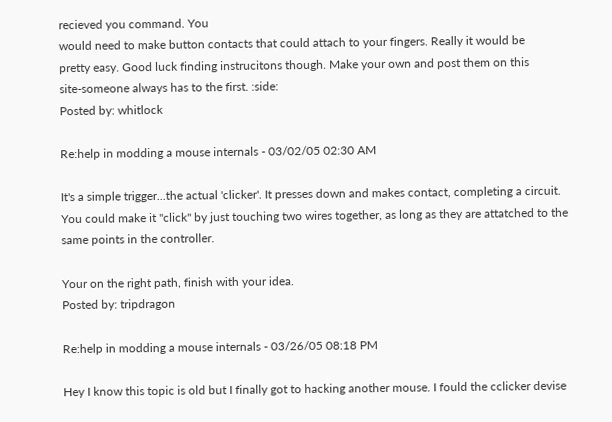recieved you command. You
would need to make button contacts that could attach to your fingers. Really it would be
pretty easy. Good luck finding instrucitons though. Make your own and post them on this
site-someone always has to the first. :side:
Posted by: whitlock

Re:help in modding a mouse internals - 03/02/05 02:30 AM

It's a simple trigger...the actual 'clicker'. It presses down and makes contact, completing a circuit. You could make it "click" by just touching two wires together, as long as they are attatched to the same points in the controller.

Your on the right path, finish with your idea.
Posted by: tripdragon

Re:help in modding a mouse internals - 03/26/05 08:18 PM

Hey I know this topic is old but I finally got to hacking another mouse. I fould the cclicker devise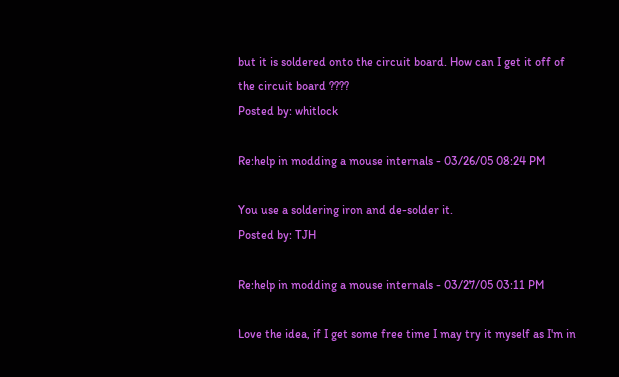but it is soldered onto the circuit board. How can I get it off of the circuit board ????
Posted by: whitlock

Re:help in modding a mouse internals - 03/26/05 08:24 PM

You use a soldering iron and de-solder it.
Posted by: TJH

Re:help in modding a mouse internals - 03/27/05 03:11 PM

Love the idea, if I get some free time I may try it myself as I'm in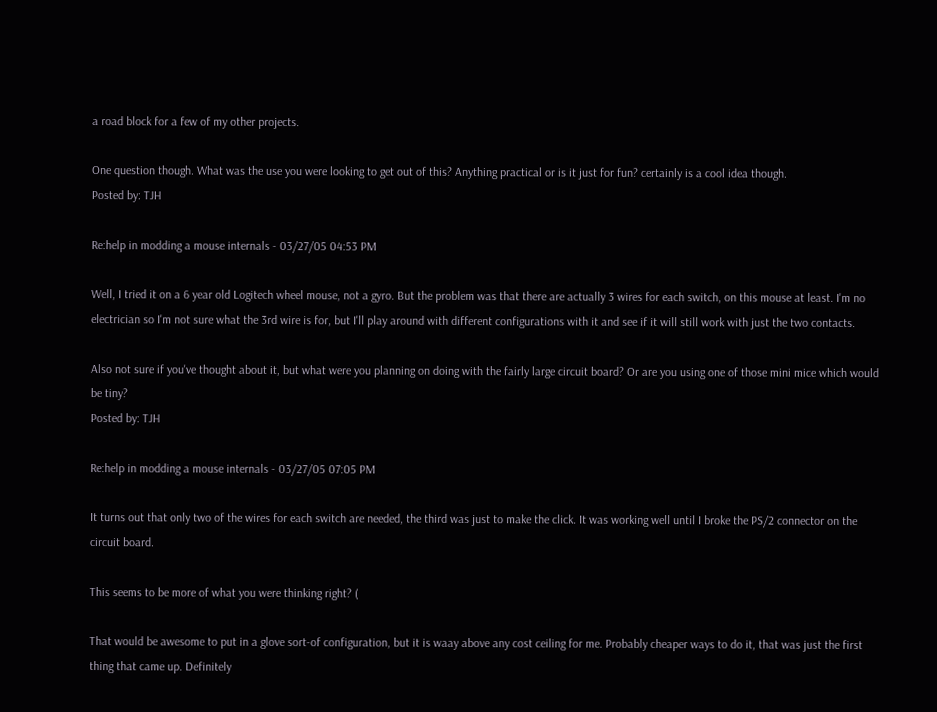a road block for a few of my other projects.

One question though. What was the use you were looking to get out of this? Anything practical or is it just for fun? certainly is a cool idea though.
Posted by: TJH

Re:help in modding a mouse internals - 03/27/05 04:53 PM

Well, I tried it on a 6 year old Logitech wheel mouse, not a gyro. But the problem was that there are actually 3 wires for each switch, on this mouse at least. I'm no electrician so I'm not sure what the 3rd wire is for, but I'll play around with different configurations with it and see if it will still work with just the two contacts.

Also not sure if you've thought about it, but what were you planning on doing with the fairly large circuit board? Or are you using one of those mini mice which would be tiny?
Posted by: TJH

Re:help in modding a mouse internals - 03/27/05 07:05 PM

It turns out that only two of the wires for each switch are needed, the third was just to make the click. It was working well until I broke the PS/2 connector on the circuit board.

This seems to be more of what you were thinking right? (

That would be awesome to put in a glove sort-of configuration, but it is waay above any cost ceiling for me. Probably cheaper ways to do it, that was just the first thing that came up. Definitely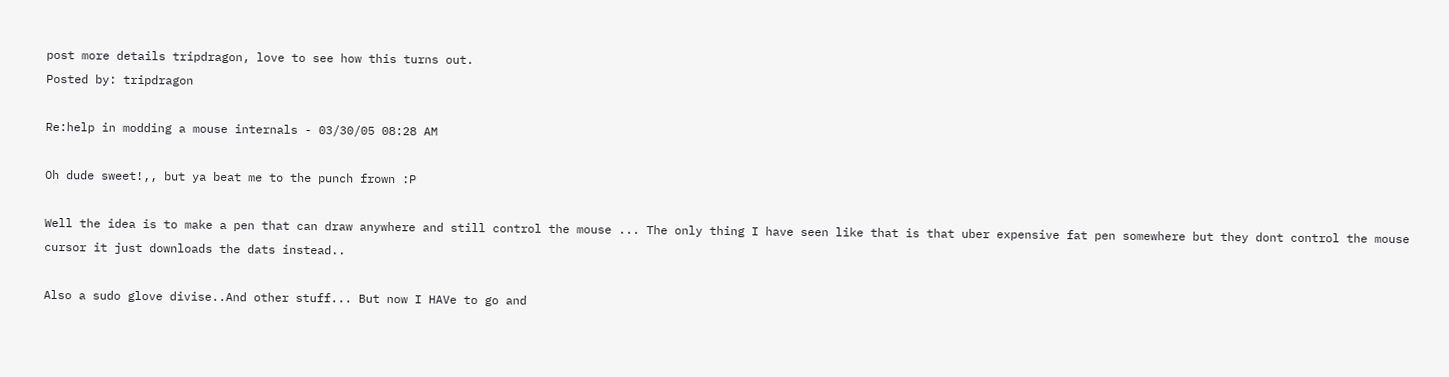post more details tripdragon, love to see how this turns out.
Posted by: tripdragon

Re:help in modding a mouse internals - 03/30/05 08:28 AM

Oh dude sweet!,, but ya beat me to the punch frown :P

Well the idea is to make a pen that can draw anywhere and still control the mouse ... The only thing I have seen like that is that uber expensive fat pen somewhere but they dont control the mouse cursor it just downloads the dats instead..

Also a sudo glove divise..And other stuff... But now I HAVe to go and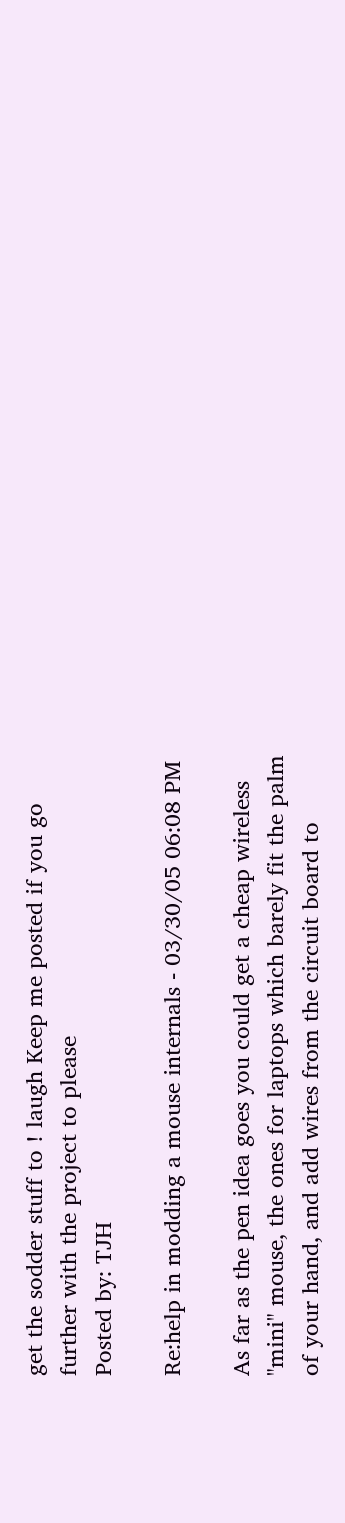get the sodder stuff to ! laugh Keep me posted if you go further with the project to please
Posted by: TJH

Re:help in modding a mouse internals - 03/30/05 06:08 PM

As far as the pen idea goes you could get a cheap wireless "mini" mouse, the ones for laptops which barely fit the palm of your hand, and add wires from the circuit board to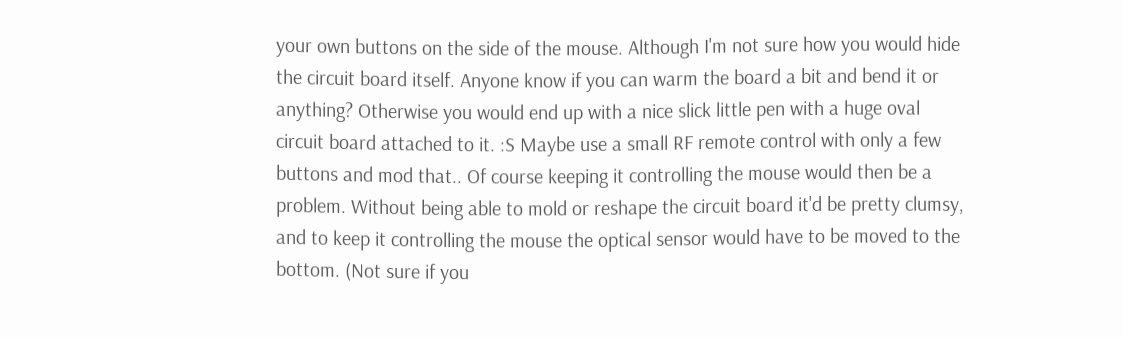your own buttons on the side of the mouse. Although I'm not sure how you would hide the circuit board itself. Anyone know if you can warm the board a bit and bend it or anything? Otherwise you would end up with a nice slick little pen with a huge oval circuit board attached to it. :S Maybe use a small RF remote control with only a few buttons and mod that.. Of course keeping it controlling the mouse would then be a problem. Without being able to mold or reshape the circuit board it'd be pretty clumsy, and to keep it controlling the mouse the optical sensor would have to be moved to the bottom. (Not sure if you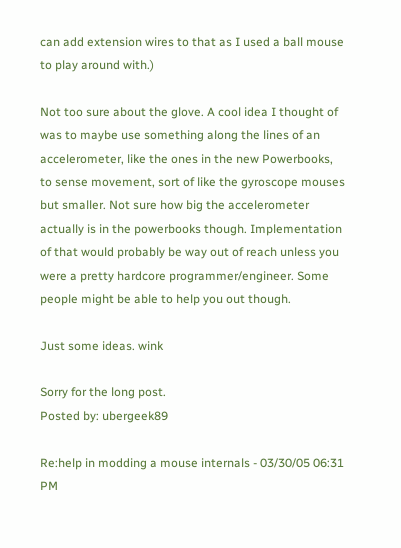can add extension wires to that as I used a ball mouse to play around with.)

Not too sure about the glove. A cool idea I thought of was to maybe use something along the lines of an accelerometer, like the ones in the new Powerbooks, to sense movement, sort of like the gyroscope mouses but smaller. Not sure how big the accelerometer actually is in the powerbooks though. Implementation of that would probably be way out of reach unless you were a pretty hardcore programmer/engineer. Some people might be able to help you out though.

Just some ideas. wink

Sorry for the long post.
Posted by: ubergeek89

Re:help in modding a mouse internals - 03/30/05 06:31 PM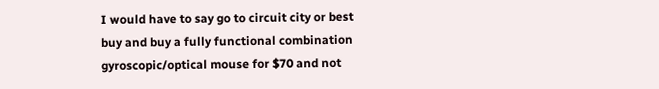I would have to say go to circuit city or best buy and buy a fully functional combination gyroscopic/optical mouse for $70 and not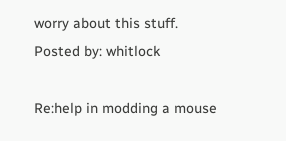worry about this stuff.
Posted by: whitlock

Re:help in modding a mouse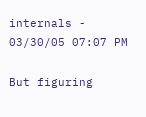internals - 03/30/05 07:07 PM

But figuring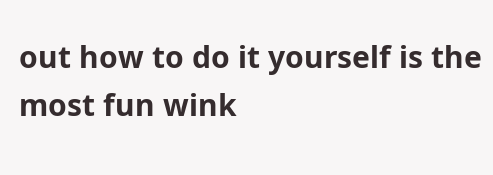out how to do it yourself is the most fun wink